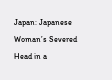Japan: Japanese Woman’s Severed Head in a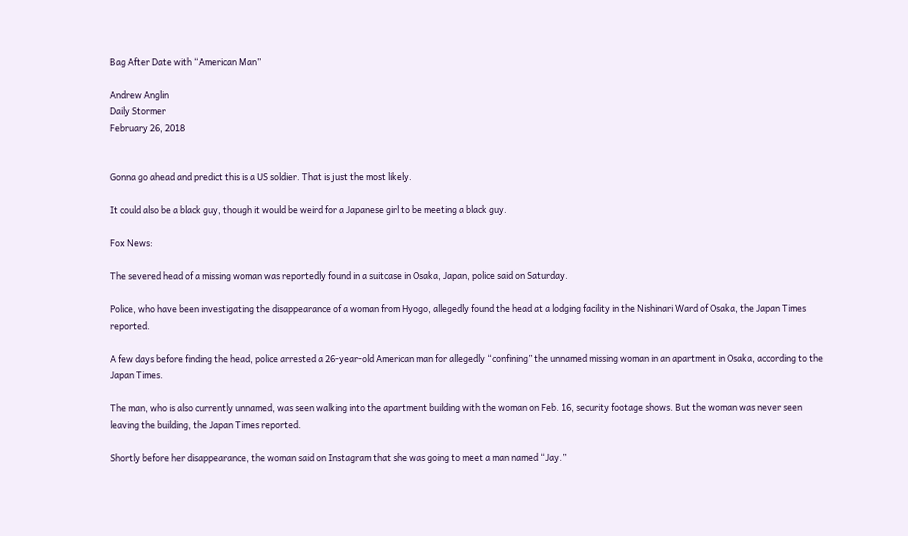Bag After Date with “American Man”

Andrew Anglin
Daily Stormer
February 26, 2018


Gonna go ahead and predict this is a US soldier. That is just the most likely.

It could also be a black guy, though it would be weird for a Japanese girl to be meeting a black guy.

Fox News:

The severed head of a missing woman was reportedly found in a suitcase in Osaka, Japan, police said on Saturday.

Police, who have been investigating the disappearance of a woman from Hyogo, allegedly found the head at a lodging facility in the Nishinari Ward of Osaka, the Japan Times reported.

A few days before finding the head, police arrested a 26-year-old American man for allegedly “confining” the unnamed missing woman in an apartment in Osaka, according to the Japan Times.

The man, who is also currently unnamed, was seen walking into the apartment building with the woman on Feb. 16, security footage shows. But the woman was never seen leaving the building, the Japan Times reported.

Shortly before her disappearance, the woman said on Instagram that she was going to meet a man named “Jay.”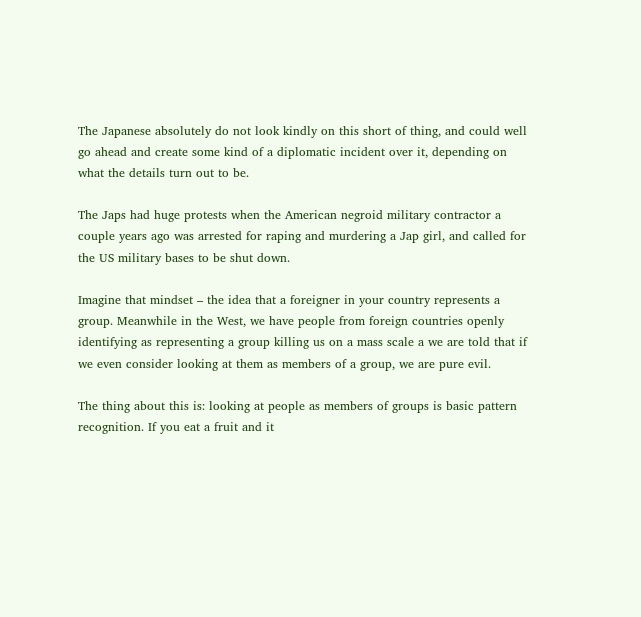The Japanese absolutely do not look kindly on this short of thing, and could well go ahead and create some kind of a diplomatic incident over it, depending on what the details turn out to be.

The Japs had huge protests when the American negroid military contractor a couple years ago was arrested for raping and murdering a Jap girl, and called for the US military bases to be shut down.

Imagine that mindset – the idea that a foreigner in your country represents a group. Meanwhile in the West, we have people from foreign countries openly identifying as representing a group killing us on a mass scale a we are told that if we even consider looking at them as members of a group, we are pure evil.

The thing about this is: looking at people as members of groups is basic pattern recognition. If you eat a fruit and it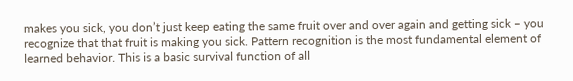makes you sick, you don’t just keep eating the same fruit over and over again and getting sick – you recognize that that fruit is making you sick. Pattern recognition is the most fundamental element of learned behavior. This is a basic survival function of all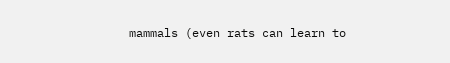mammals (even rats can learn to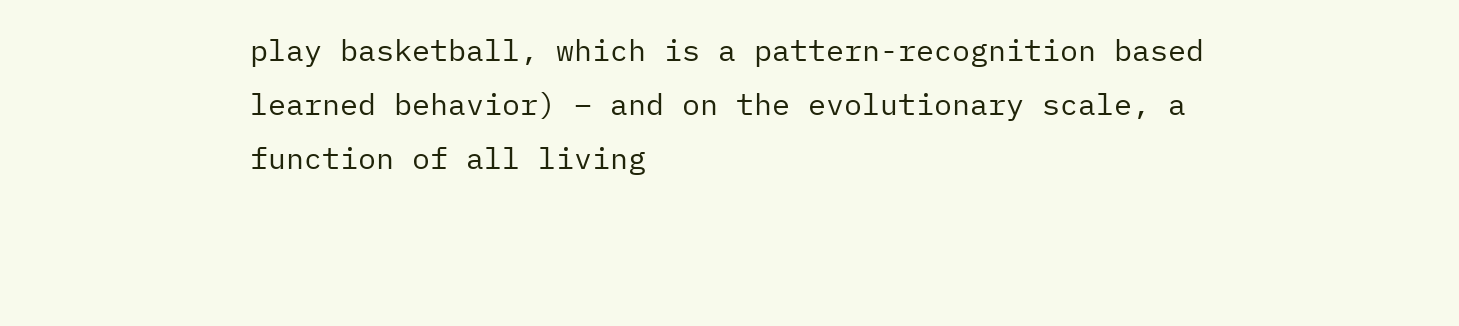play basketball, which is a pattern-recognition based learned behavior) – and on the evolutionary scale, a function of all living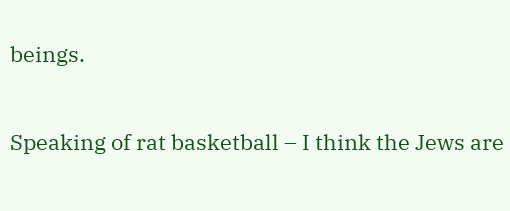beings.

Speaking of rat basketball – I think the Jews are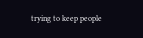trying to keep people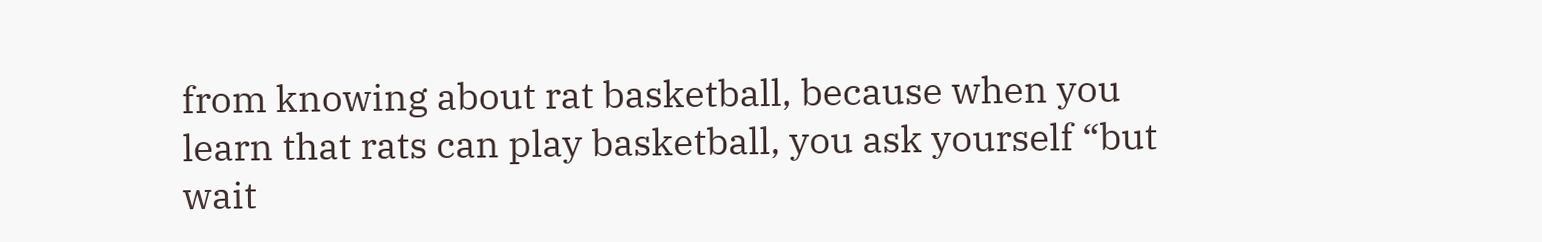from knowing about rat basketball, because when you learn that rats can play basketball, you ask yourself “but wait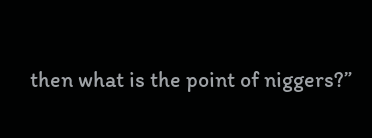then what is the point of niggers?”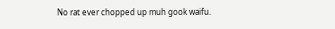No rat ever chopped up muh gook waifu.